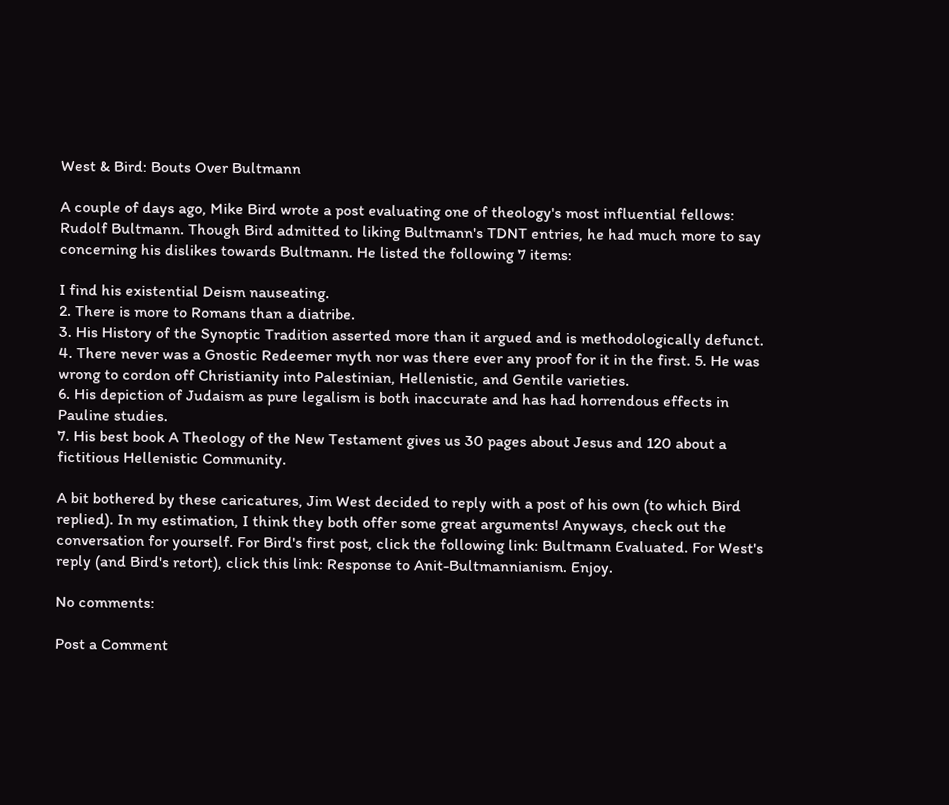West & Bird: Bouts Over Bultmann

A couple of days ago, Mike Bird wrote a post evaluating one of theology's most influential fellows: Rudolf Bultmann. Though Bird admitted to liking Bultmann's TDNT entries, he had much more to say concerning his dislikes towards Bultmann. He listed the following 7 items:

I find his existential Deism nauseating.
2. There is more to Romans than a diatribe.
3. His History of the Synoptic Tradition asserted more than it argued and is methodologically defunct.
4. There never was a Gnostic Redeemer myth nor was there ever any proof for it in the first. 5. He was wrong to cordon off Christianity into Palestinian, Hellenistic, and Gentile varieties.
6. His depiction of Judaism as pure legalism is both inaccurate and has had horrendous effects in Pauline studies.
7. His best book A Theology of the New Testament gives us 30 pages about Jesus and 120 about a fictitious Hellenistic Community.

A bit bothered by these caricatures, Jim West decided to reply with a post of his own (to which Bird replied). In my estimation, I think they both offer some great arguments! Anyways, check out the conversation for yourself. For Bird's first post, click the following link: Bultmann Evaluated. For West's reply (and Bird's retort), click this link: Response to Anit-Bultmannianism. Enjoy.

No comments:

Post a Comment